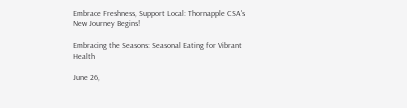Embrace Freshness, Support Local: Thornapple CSA's New Journey Begins!

Embracing the Seasons: Seasonal Eating for Vibrant Health

June 26,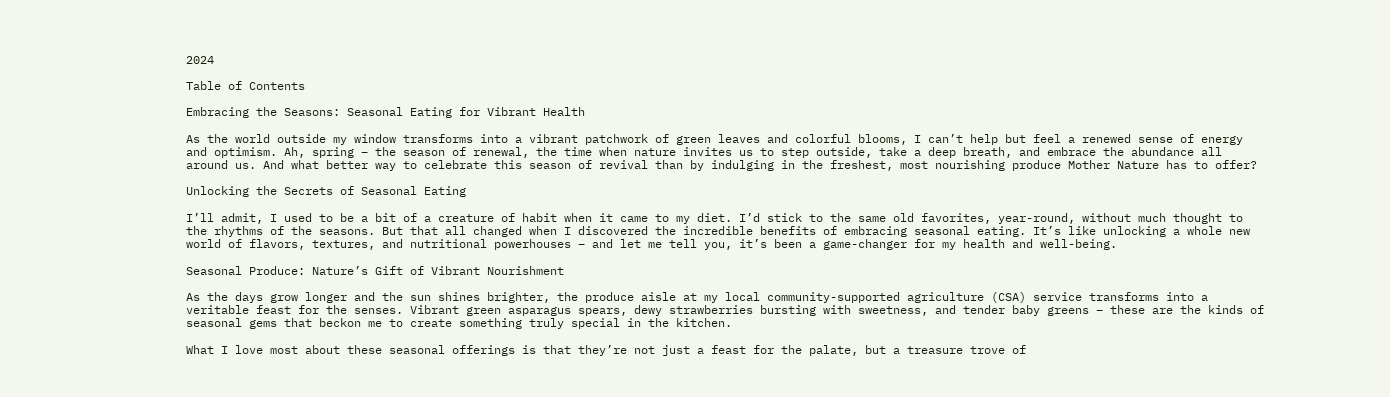2024

Table of Contents

Embracing the Seasons: Seasonal Eating for Vibrant Health

As the world outside my window transforms into a vibrant patchwork of green leaves and colorful blooms, I can’t help but feel a renewed sense of energy and optimism. Ah, spring – the season of renewal, the time when nature invites us to step outside, take a deep breath, and embrace the abundance all around us. And what better way to celebrate this season of revival than by indulging in the freshest, most nourishing produce Mother Nature has to offer?

Unlocking the Secrets of Seasonal Eating

I’ll admit, I used to be a bit of a creature of habit when it came to my diet. I’d stick to the same old favorites, year-round, without much thought to the rhythms of the seasons. But that all changed when I discovered the incredible benefits of embracing seasonal eating. It’s like unlocking a whole new world of flavors, textures, and nutritional powerhouses – and let me tell you, it’s been a game-changer for my health and well-being.

Seasonal Produce: Nature’s Gift of Vibrant Nourishment

As the days grow longer and the sun shines brighter, the produce aisle at my local community-supported agriculture (CSA) service transforms into a veritable feast for the senses. Vibrant green asparagus spears, dewy strawberries bursting with sweetness, and tender baby greens – these are the kinds of seasonal gems that beckon me to create something truly special in the kitchen.

What I love most about these seasonal offerings is that they’re not just a feast for the palate, but a treasure trove of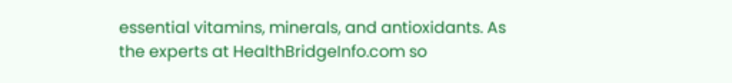essential vitamins, minerals, and antioxidants. As the experts at HealthBridgeInfo.com so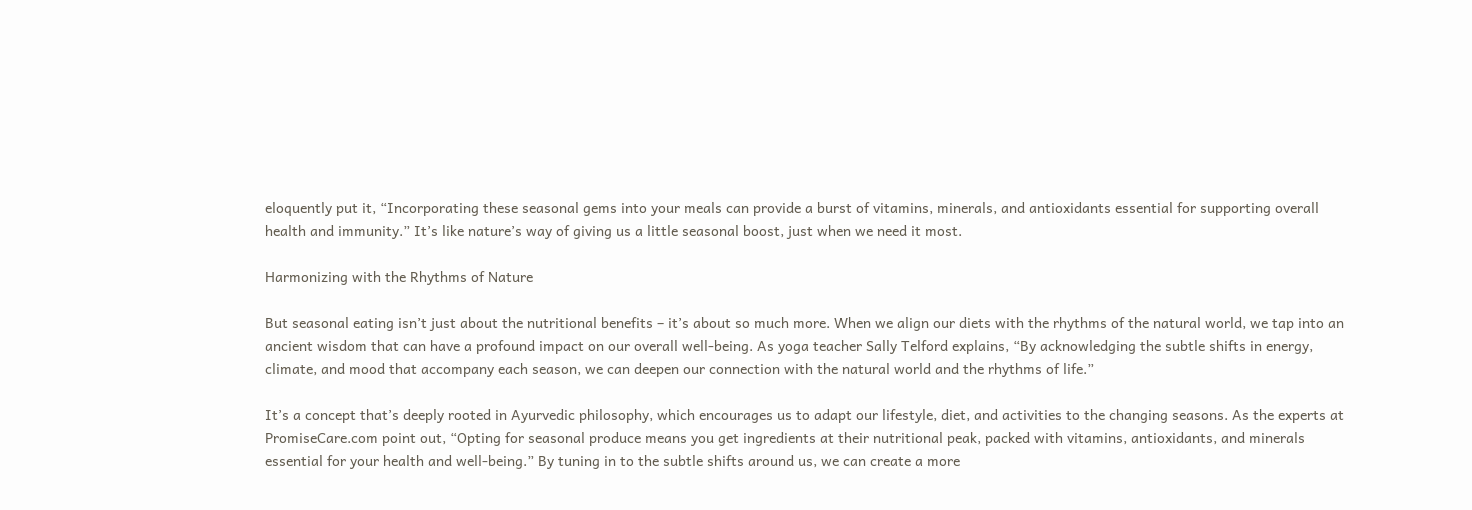eloquently put it, “Incorporating these seasonal gems into your meals can provide a burst of vitamins, minerals, and antioxidants essential for supporting overall health and immunity.” It’s like nature’s way of giving us a little seasonal boost, just when we need it most.

Harmonizing with the Rhythms of Nature

But seasonal eating isn’t just about the nutritional benefits – it’s about so much more. When we align our diets with the rhythms of the natural world, we tap into an ancient wisdom that can have a profound impact on our overall well-being. As yoga teacher Sally Telford explains, “By acknowledging the subtle shifts in energy, climate, and mood that accompany each season, we can deepen our connection with the natural world and the rhythms of life.”

It’s a concept that’s deeply rooted in Ayurvedic philosophy, which encourages us to adapt our lifestyle, diet, and activities to the changing seasons. As the experts at PromiseCare.com point out, “Opting for seasonal produce means you get ingredients at their nutritional peak, packed with vitamins, antioxidants, and minerals essential for your health and well-being.” By tuning in to the subtle shifts around us, we can create a more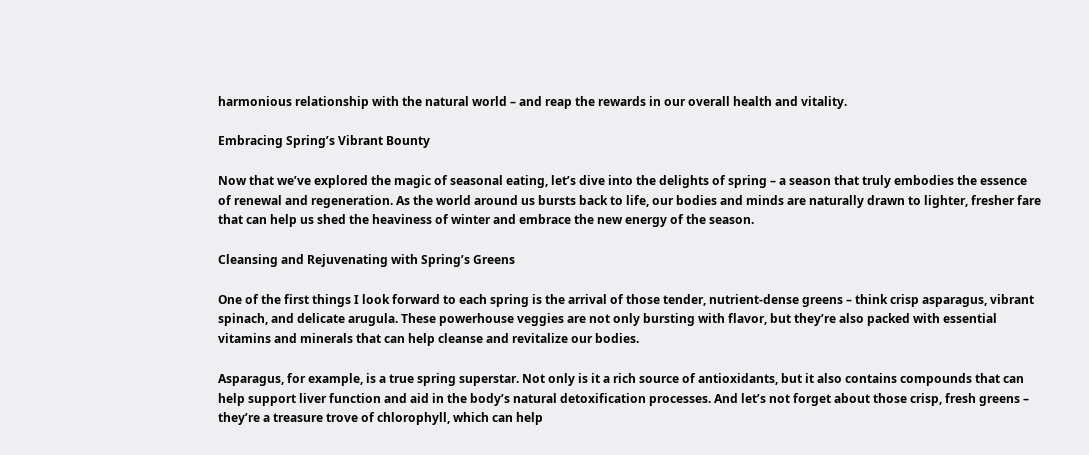harmonious relationship with the natural world – and reap the rewards in our overall health and vitality.

Embracing Spring’s Vibrant Bounty

Now that we’ve explored the magic of seasonal eating, let’s dive into the delights of spring – a season that truly embodies the essence of renewal and regeneration. As the world around us bursts back to life, our bodies and minds are naturally drawn to lighter, fresher fare that can help us shed the heaviness of winter and embrace the new energy of the season.

Cleansing and Rejuvenating with Spring’s Greens

One of the first things I look forward to each spring is the arrival of those tender, nutrient-dense greens – think crisp asparagus, vibrant spinach, and delicate arugula. These powerhouse veggies are not only bursting with flavor, but they’re also packed with essential vitamins and minerals that can help cleanse and revitalize our bodies.

Asparagus, for example, is a true spring superstar. Not only is it a rich source of antioxidants, but it also contains compounds that can help support liver function and aid in the body’s natural detoxification processes. And let’s not forget about those crisp, fresh greens – they’re a treasure trove of chlorophyll, which can help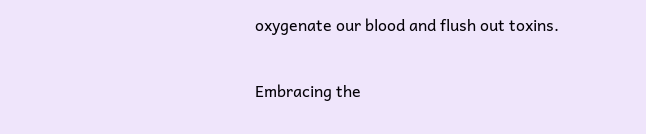oxygenate our blood and flush out toxins.

Embracing the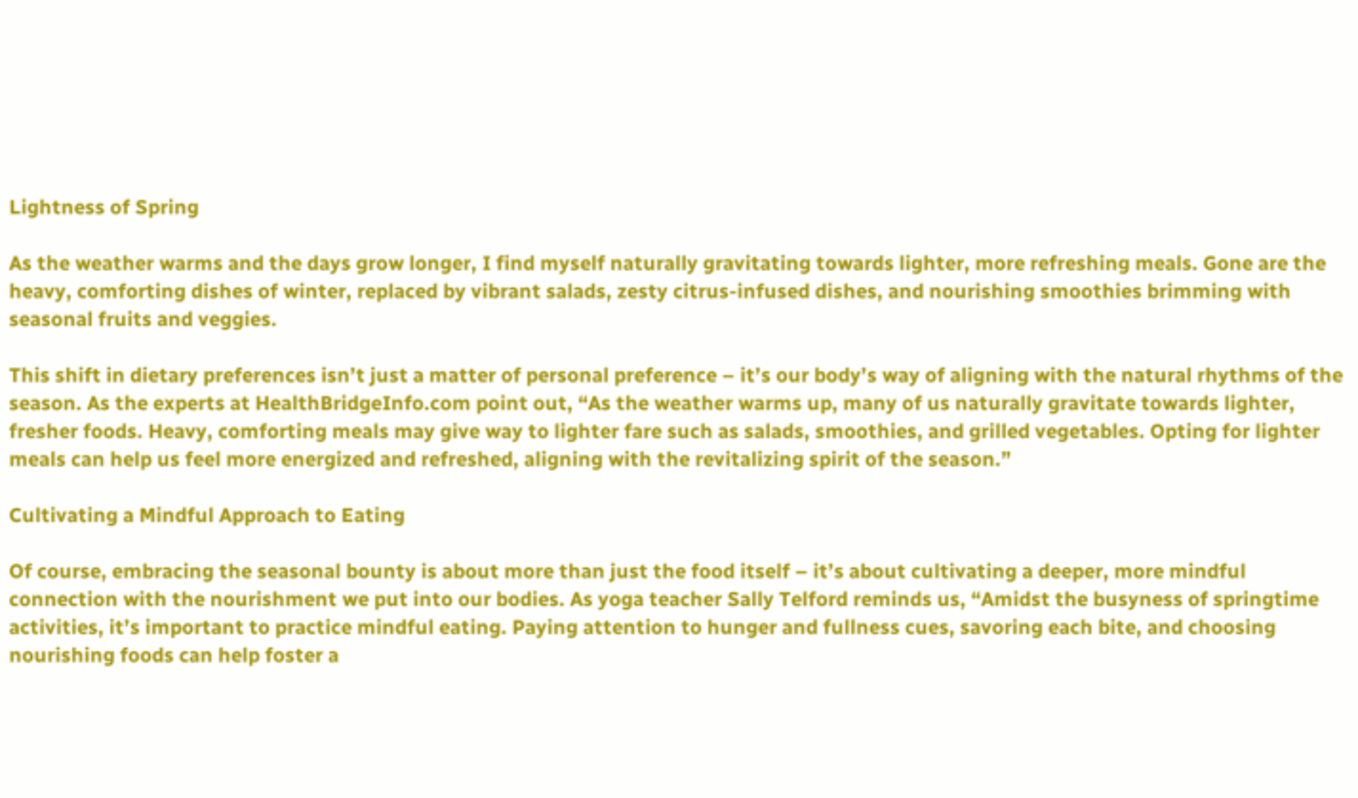Lightness of Spring

As the weather warms and the days grow longer, I find myself naturally gravitating towards lighter, more refreshing meals. Gone are the heavy, comforting dishes of winter, replaced by vibrant salads, zesty citrus-infused dishes, and nourishing smoothies brimming with seasonal fruits and veggies.

This shift in dietary preferences isn’t just a matter of personal preference – it’s our body’s way of aligning with the natural rhythms of the season. As the experts at HealthBridgeInfo.com point out, “As the weather warms up, many of us naturally gravitate towards lighter, fresher foods. Heavy, comforting meals may give way to lighter fare such as salads, smoothies, and grilled vegetables. Opting for lighter meals can help us feel more energized and refreshed, aligning with the revitalizing spirit of the season.”

Cultivating a Mindful Approach to Eating

Of course, embracing the seasonal bounty is about more than just the food itself – it’s about cultivating a deeper, more mindful connection with the nourishment we put into our bodies. As yoga teacher Sally Telford reminds us, “Amidst the busyness of springtime activities, it’s important to practice mindful eating. Paying attention to hunger and fullness cues, savoring each bite, and choosing nourishing foods can help foster a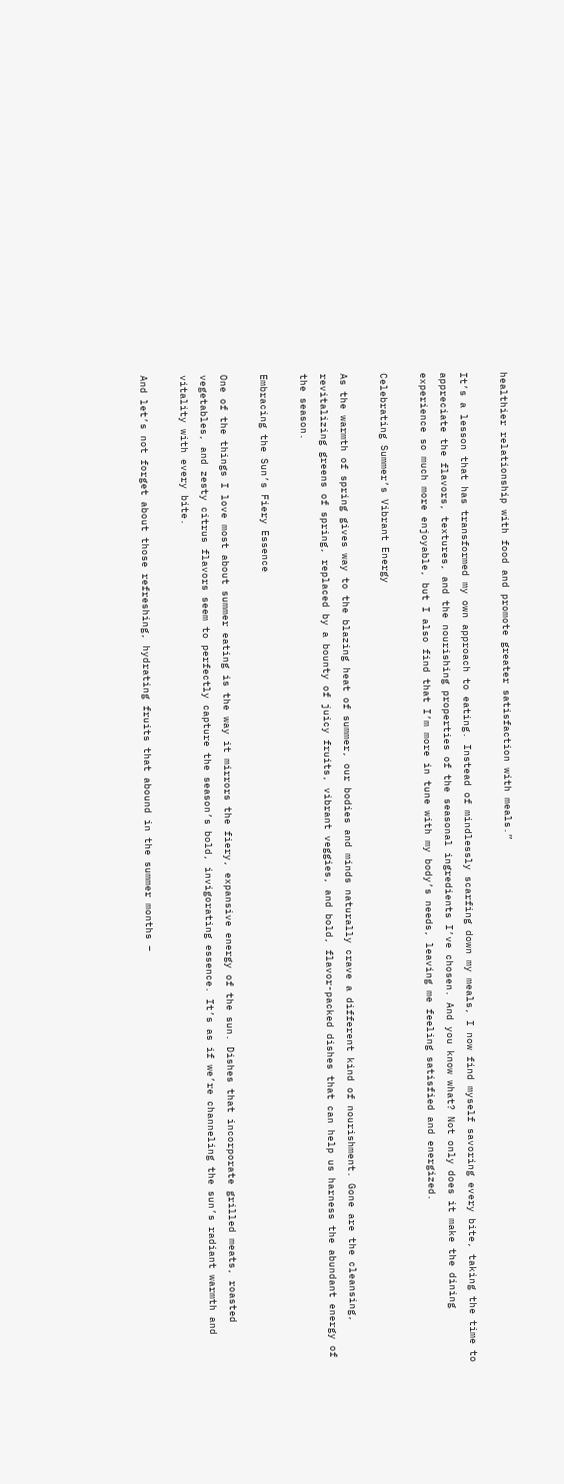healthier relationship with food and promote greater satisfaction with meals.”

It’s a lesson that has transformed my own approach to eating. Instead of mindlessly scarfing down my meals, I now find myself savoring every bite, taking the time to appreciate the flavors, textures, and the nourishing properties of the seasonal ingredients I’ve chosen. And you know what? Not only does it make the dining experience so much more enjoyable, but I also find that I’m more in tune with my body’s needs, leaving me feeling satisfied and energized.

Celebrating Summer’s Vibrant Energy

As the warmth of spring gives way to the blazing heat of summer, our bodies and minds naturally crave a different kind of nourishment. Gone are the cleansing, revitalizing greens of spring, replaced by a bounty of juicy fruits, vibrant veggies, and bold, flavor-packed dishes that can help us harness the abundant energy of the season.

Embracing the Sun’s Fiery Essence

One of the things I love most about summer eating is the way it mirrors the fiery, expansive energy of the sun. Dishes that incorporate grilled meats, roasted vegetables, and zesty citrus flavors seem to perfectly capture the season’s bold, invigorating essence. It’s as if we’re channeling the sun’s radiant warmth and vitality with every bite.

And let’s not forget about those refreshing, hydrating fruits that abound in the summer months –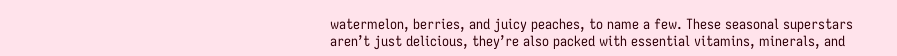watermelon, berries, and juicy peaches, to name a few. These seasonal superstars aren’t just delicious, they’re also packed with essential vitamins, minerals, and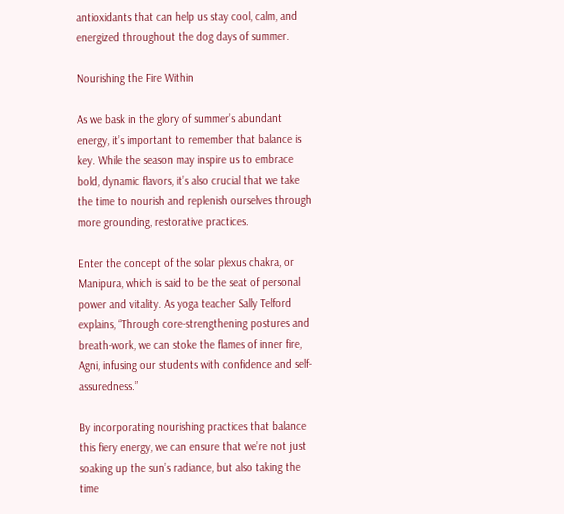antioxidants that can help us stay cool, calm, and energized throughout the dog days of summer.

Nourishing the Fire Within

As we bask in the glory of summer’s abundant energy, it’s important to remember that balance is key. While the season may inspire us to embrace bold, dynamic flavors, it’s also crucial that we take the time to nourish and replenish ourselves through more grounding, restorative practices.

Enter the concept of the solar plexus chakra, or Manipura, which is said to be the seat of personal power and vitality. As yoga teacher Sally Telford explains, “Through core-strengthening postures and breath-work, we can stoke the flames of inner fire, Agni, infusing our students with confidence and self-assuredness.”

By incorporating nourishing practices that balance this fiery energy, we can ensure that we’re not just soaking up the sun’s radiance, but also taking the time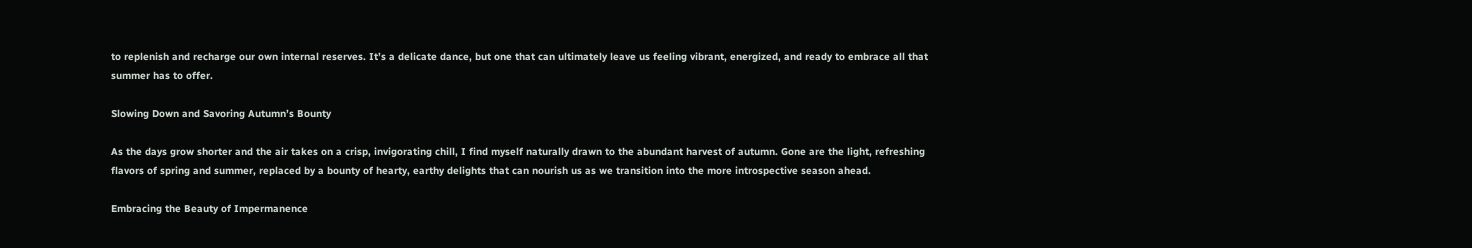to replenish and recharge our own internal reserves. It’s a delicate dance, but one that can ultimately leave us feeling vibrant, energized, and ready to embrace all that summer has to offer.

Slowing Down and Savoring Autumn’s Bounty

As the days grow shorter and the air takes on a crisp, invigorating chill, I find myself naturally drawn to the abundant harvest of autumn. Gone are the light, refreshing flavors of spring and summer, replaced by a bounty of hearty, earthy delights that can nourish us as we transition into the more introspective season ahead.

Embracing the Beauty of Impermanence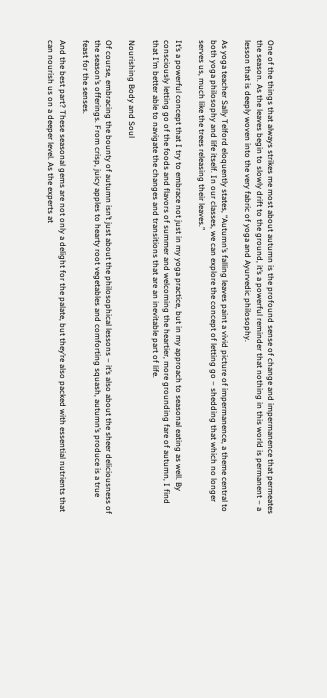One of the things that always strikes me most about autumn is the profound sense of change and impermanence that permeates the season. As the leaves begin to slowly drift to the ground, it’s a powerful reminder that nothing in this world is permanent – a lesson that is deeply woven into the very fabric of yoga and Ayurvedic philosophy.

As yoga teacher Sally Telford eloquently states, “Autumn’s falling leaves paint a vivid picture of impermanence, a theme central to both yoga philosophy and life itself. In our classes, we can explore the concept of letting go – shedding that which no longer serves us, much like the trees releasing their leaves.”

It’s a powerful concept that I try to embrace not just in my yoga practice, but in my approach to seasonal eating as well. By consciously letting go of the foods and flavors of summer and welcoming the heartier, more grounding fare of autumn, I find that I’m better able to navigate the changes and transitions that are an inevitable part of life.

Nourishing Body and Soul

Of course, embracing the bounty of autumn isn’t just about the philosophical lessons – it’s also about the sheer deliciousness of the season’s offerings. From crisp, juicy apples to hearty root vegetables and comforting squash, autumn’s produce is a true feast for the senses.

And the best part? These seasonal gems are not only a delight for the palate, but they’re also packed with essential nutrients that can nourish us on a deeper level. As the experts at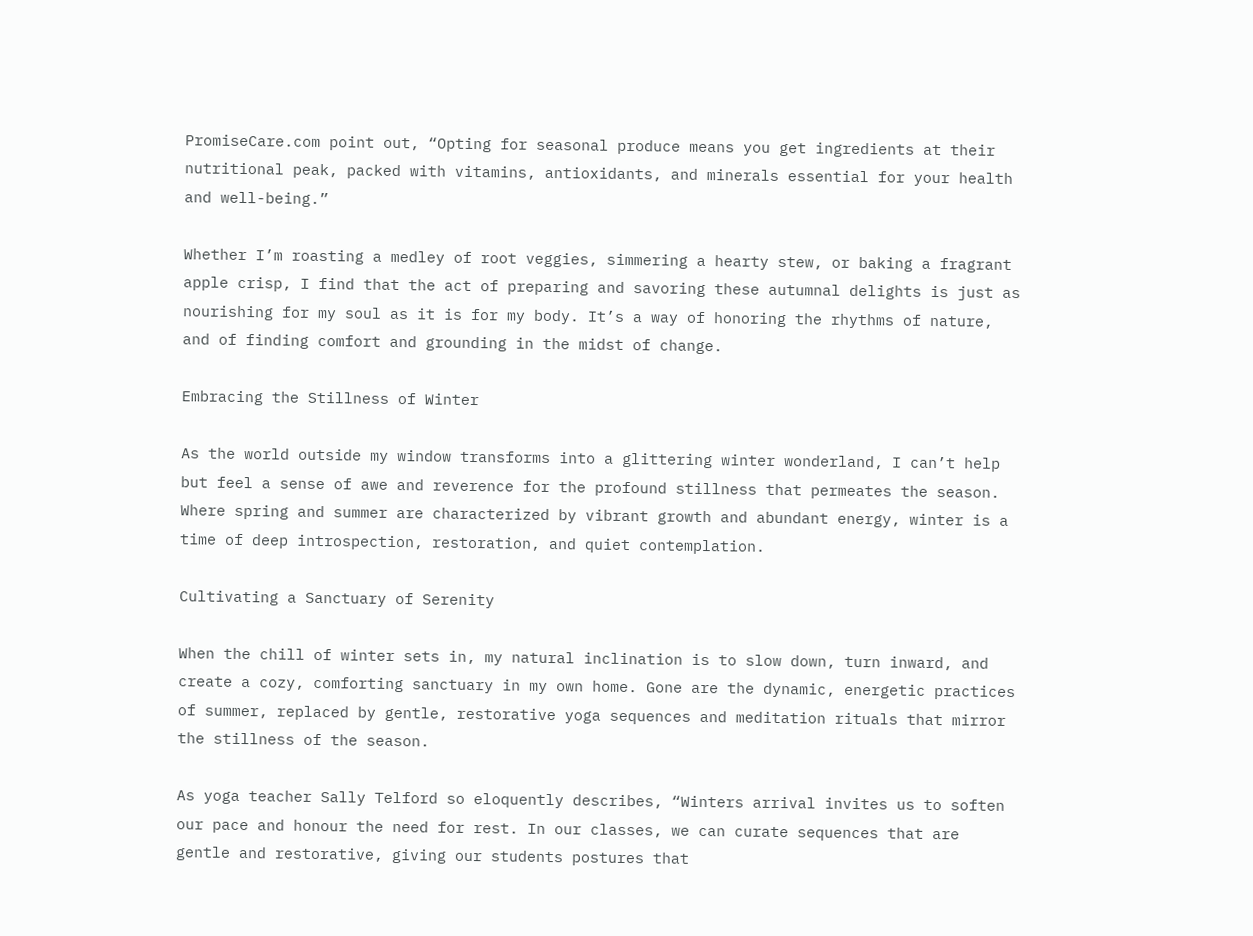PromiseCare.com point out, “Opting for seasonal produce means you get ingredients at their nutritional peak, packed with vitamins, antioxidants, and minerals essential for your health and well-being.”

Whether I’m roasting a medley of root veggies, simmering a hearty stew, or baking a fragrant apple crisp, I find that the act of preparing and savoring these autumnal delights is just as nourishing for my soul as it is for my body. It’s a way of honoring the rhythms of nature, and of finding comfort and grounding in the midst of change.

Embracing the Stillness of Winter

As the world outside my window transforms into a glittering winter wonderland, I can’t help but feel a sense of awe and reverence for the profound stillness that permeates the season. Where spring and summer are characterized by vibrant growth and abundant energy, winter is a time of deep introspection, restoration, and quiet contemplation.

Cultivating a Sanctuary of Serenity

When the chill of winter sets in, my natural inclination is to slow down, turn inward, and create a cozy, comforting sanctuary in my own home. Gone are the dynamic, energetic practices of summer, replaced by gentle, restorative yoga sequences and meditation rituals that mirror the stillness of the season.

As yoga teacher Sally Telford so eloquently describes, “Winters arrival invites us to soften our pace and honour the need for rest. In our classes, we can curate sequences that are gentle and restorative, giving our students postures that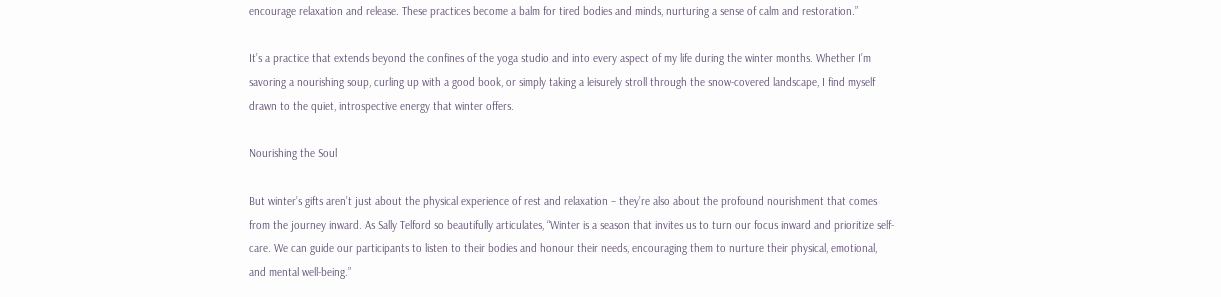encourage relaxation and release. These practices become a balm for tired bodies and minds, nurturing a sense of calm and restoration.”

It’s a practice that extends beyond the confines of the yoga studio and into every aspect of my life during the winter months. Whether I’m savoring a nourishing soup, curling up with a good book, or simply taking a leisurely stroll through the snow-covered landscape, I find myself drawn to the quiet, introspective energy that winter offers.

Nourishing the Soul

But winter’s gifts aren’t just about the physical experience of rest and relaxation – they’re also about the profound nourishment that comes from the journey inward. As Sally Telford so beautifully articulates, “Winter is a season that invites us to turn our focus inward and prioritize self-care. We can guide our participants to listen to their bodies and honour their needs, encouraging them to nurture their physical, emotional, and mental well-being.”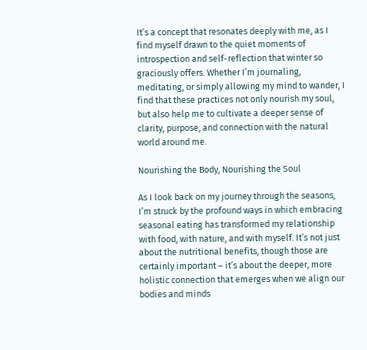It’s a concept that resonates deeply with me, as I find myself drawn to the quiet moments of introspection and self-reflection that winter so graciously offers. Whether I’m journaling, meditating, or simply allowing my mind to wander, I find that these practices not only nourish my soul, but also help me to cultivate a deeper sense of clarity, purpose, and connection with the natural world around me.

Nourishing the Body, Nourishing the Soul

As I look back on my journey through the seasons, I’m struck by the profound ways in which embracing seasonal eating has transformed my relationship with food, with nature, and with myself. It’s not just about the nutritional benefits, though those are certainly important – it’s about the deeper, more holistic connection that emerges when we align our bodies and minds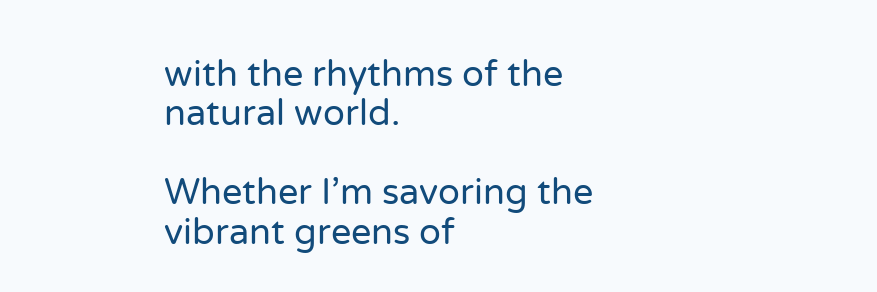with the rhythms of the natural world.

Whether I’m savoring the vibrant greens of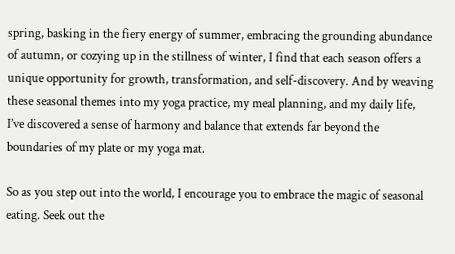spring, basking in the fiery energy of summer, embracing the grounding abundance of autumn, or cozying up in the stillness of winter, I find that each season offers a unique opportunity for growth, transformation, and self-discovery. And by weaving these seasonal themes into my yoga practice, my meal planning, and my daily life, I’ve discovered a sense of harmony and balance that extends far beyond the boundaries of my plate or my yoga mat.

So as you step out into the world, I encourage you to embrace the magic of seasonal eating. Seek out the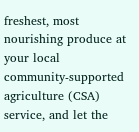freshest, most nourishing produce at your local community-supported agriculture (CSA) service, and let the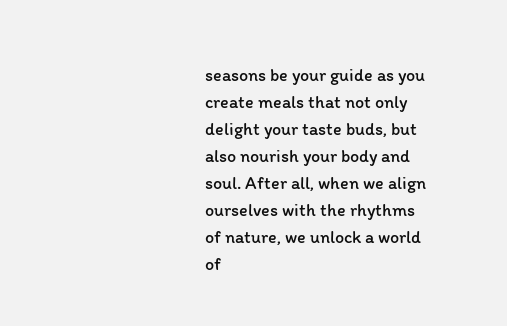seasons be your guide as you create meals that not only delight your taste buds, but also nourish your body and soul. After all, when we align ourselves with the rhythms of nature, we unlock a world of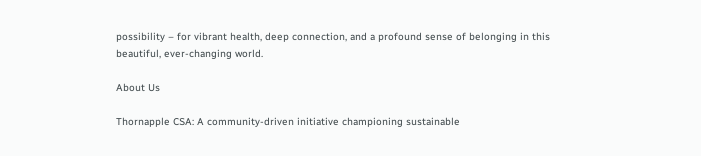possibility – for vibrant health, deep connection, and a profound sense of belonging in this beautiful, ever-changing world.

About Us

Thornapple CSA: A community-driven initiative championing sustainable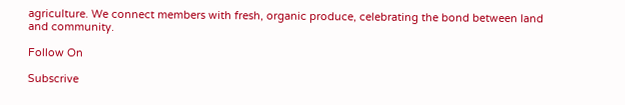agriculture. We connect members with fresh, organic produce, celebrating the bond between land and community.

Follow On

Subscrive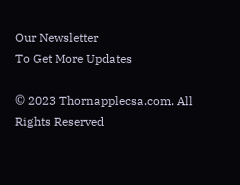Our Newsletter
To Get More Updates

© 2023 Thornapplecsa.com. All Rights Reserved